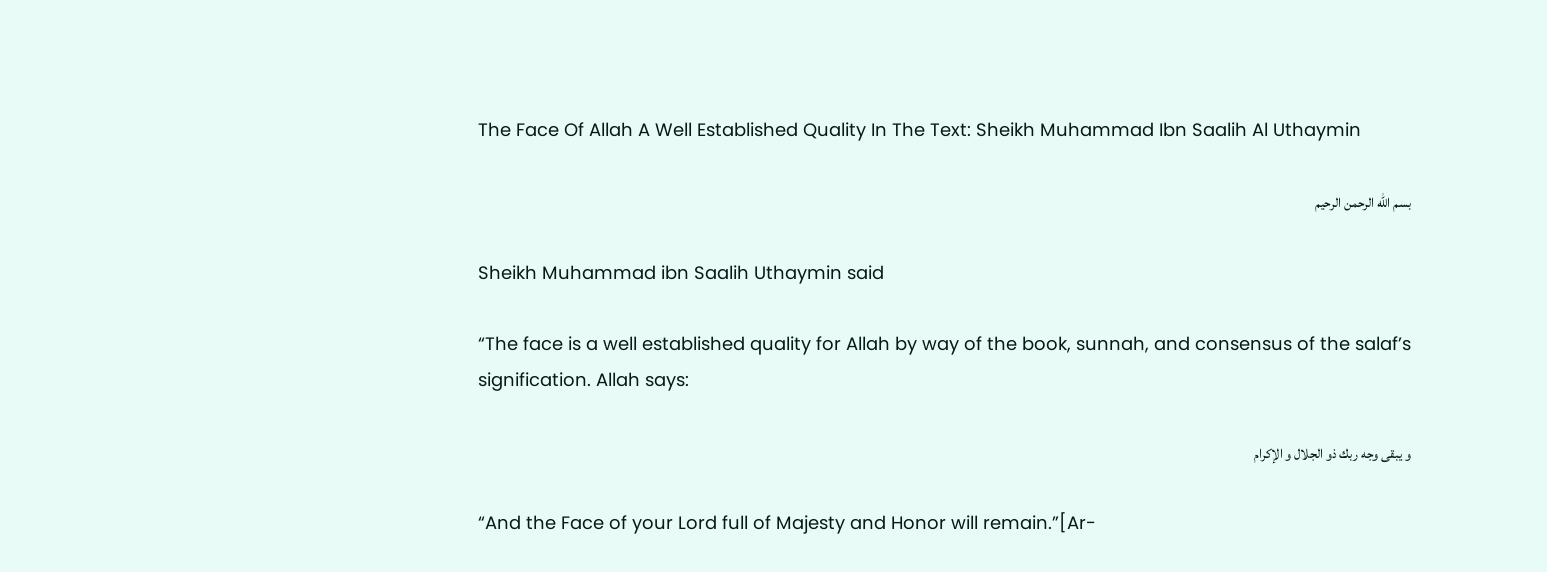The Face Of Allah A Well Established Quality In The Text: Sheikh Muhammad Ibn Saalih Al Uthaymin

بسم الله الرحمن الرحيم

Sheikh Muhammad ibn Saalih Uthaymin said

“The face is a well established quality for Allah by way of the book, sunnah, and consensus of the salaf’s signification. Allah says:

و يبقى وجه ربك ذو الجلال و الإكرام

“And the Face of your Lord full of Majesty and Honor will remain.”[Ar-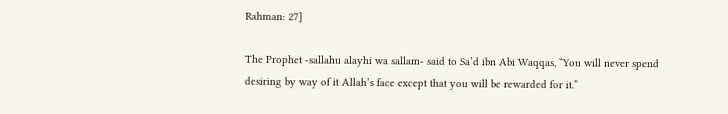Rahman: 27]

The Prophet -sallahu alayhi wa sallam- said to Sa’d ibn Abi Waqqas, “You will never spend desiring by way of it Allah’s face except that you will be rewarded for it.”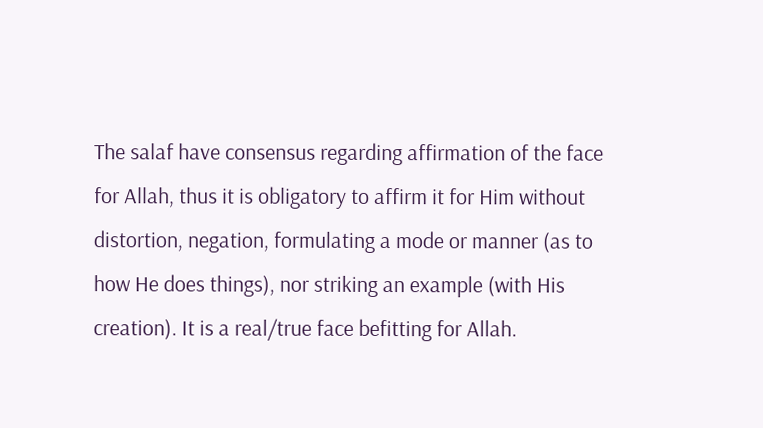The salaf have consensus regarding affirmation of the face for Allah, thus it is obligatory to affirm it for Him without distortion, negation, formulating a mode or manner (as to how He does things), nor striking an example (with His creation). It is a real/true face befitting for Allah.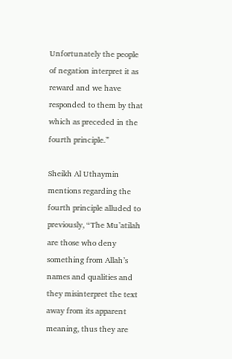Unfortunately the people of negation interpret it as reward and we have responded to them by that which as preceded in the fourth principle.”

Sheikh Al Uthaymin mentions regarding the fourth principle alluded to previously, “The Mu’atilah are those who deny something from Allah’s names and qualities and they misinterpret the text away from its apparent meaning, thus they are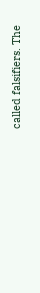called falsifiers. The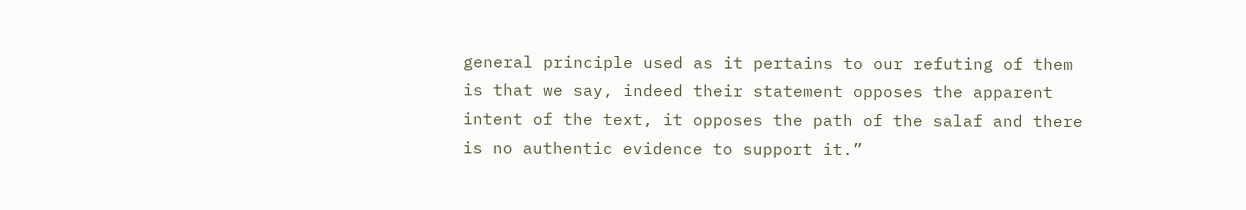general principle used as it pertains to our refuting of them is that we say, indeed their statement opposes the apparent intent of the text, it opposes the path of the salaf and there is no authentic evidence to support it.”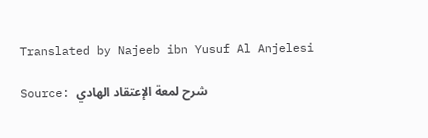Translated by Najeeb ibn Yusuf Al Anjelesi

Source: شرح لمعة الإعتقاد الهادي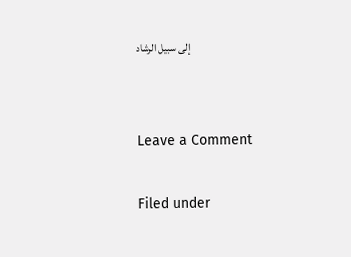إلى سبيل الرشاد


Leave a Comment

Filed under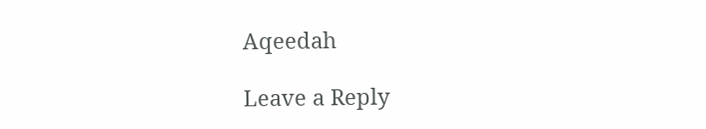Aqeedah

Leave a Reply